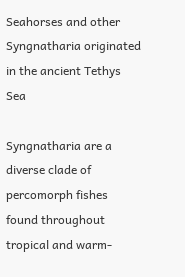Seahorses and other Syngnatharia originated in the ancient Tethys Sea

Syngnatharia are a diverse clade of percomorph fishes found throughout tropical and warm-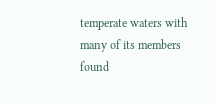temperate waters with many of its members found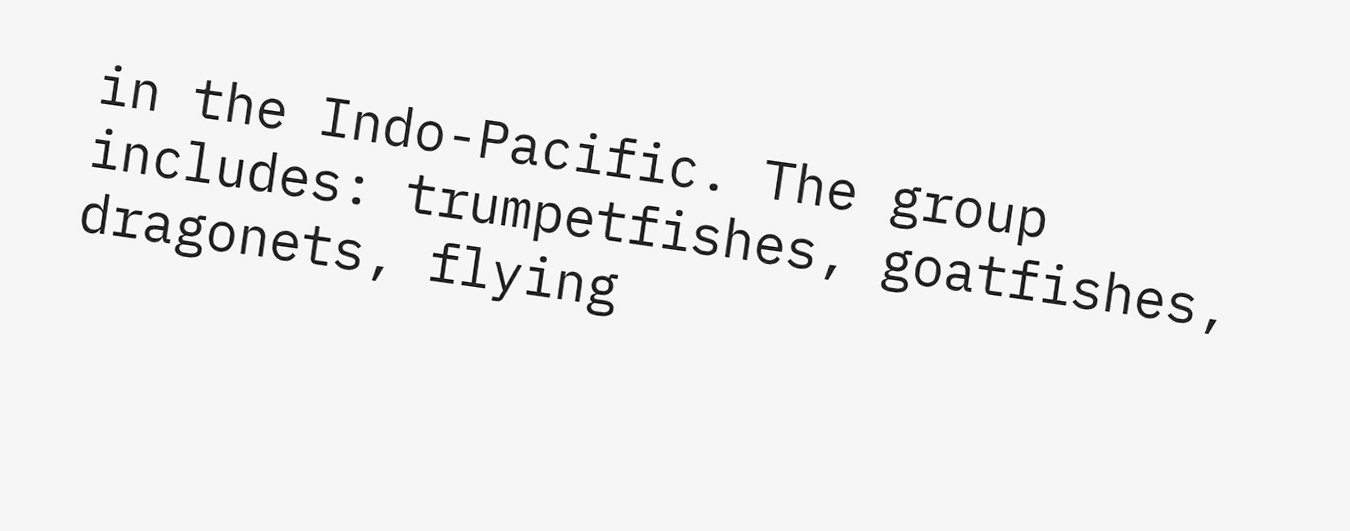in the Indo-Pacific. The group includes: trumpetfishes, goatfishes, dragonets, flying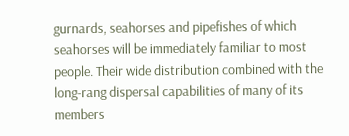gurnards, seahorses and pipefishes of which seahorses will be immediately familiar to most people. Their wide distribution combined with the long-rang dispersal capabilities of many of its members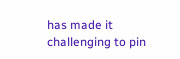has made it challenging to pin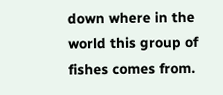down where in the world this group of fishes comes from.